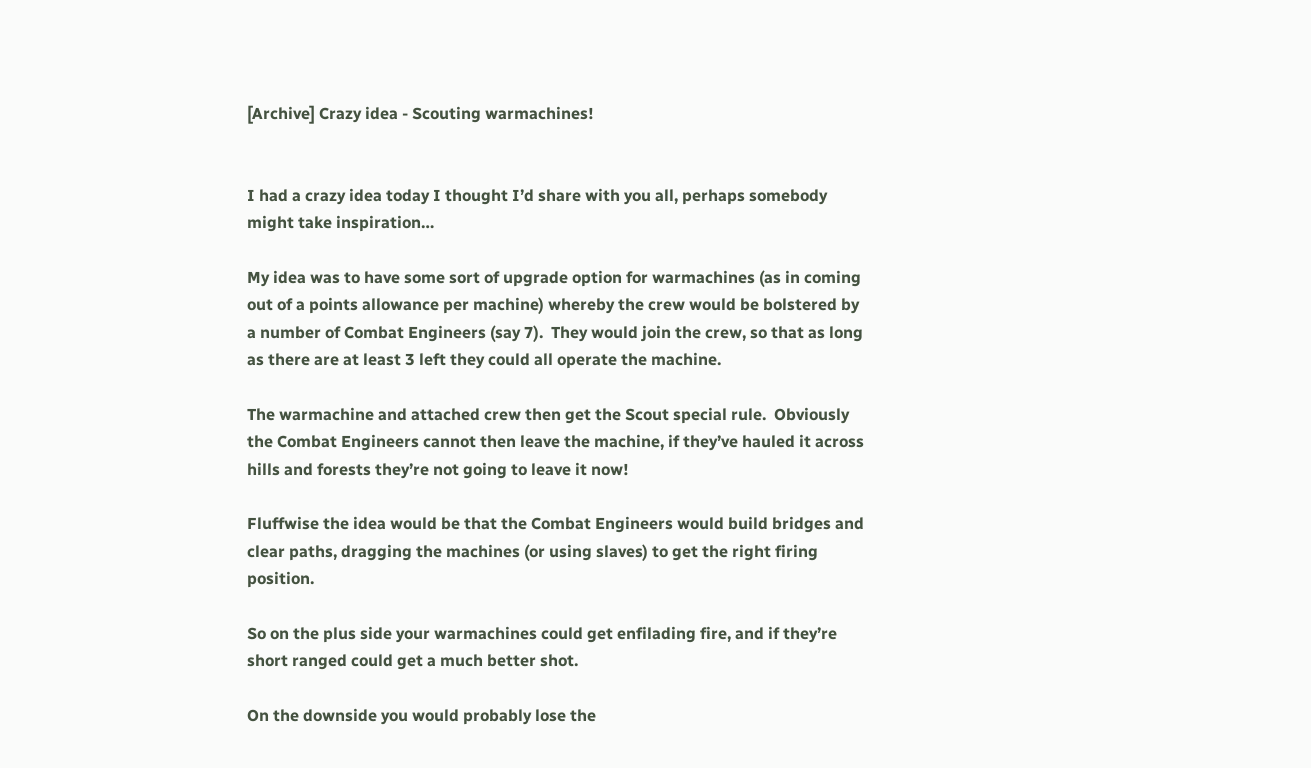[Archive] Crazy idea - Scouting warmachines!


I had a crazy idea today I thought I’d share with you all, perhaps somebody might take inspiration…

My idea was to have some sort of upgrade option for warmachines (as in coming out of a points allowance per machine) whereby the crew would be bolstered by a number of Combat Engineers (say 7).  They would join the crew, so that as long as there are at least 3 left they could all operate the machine.

The warmachine and attached crew then get the Scout special rule.  Obviously the Combat Engineers cannot then leave the machine, if they’ve hauled it across hills and forests they’re not going to leave it now!

Fluffwise the idea would be that the Combat Engineers would build bridges and clear paths, dragging the machines (or using slaves) to get the right firing position.

So on the plus side your warmachines could get enfilading fire, and if they’re short ranged could get a much better shot.

On the downside you would probably lose the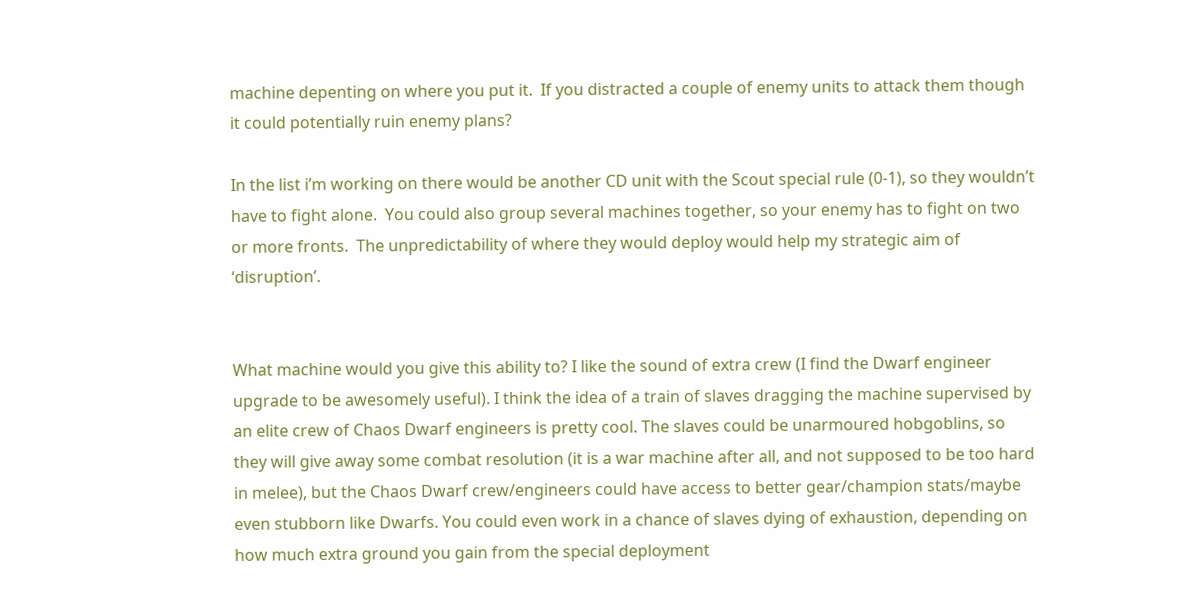machine depenting on where you put it.  If you distracted a couple of enemy units to attack them though it could potentially ruin enemy plans?

In the list i’m working on there would be another CD unit with the Scout special rule (0-1), so they wouldn’t have to fight alone.  You could also group several machines together, so your enemy has to fight on two or more fronts.  The unpredictability of where they would deploy would help my strategic aim of ‘disruption’.


What machine would you give this ability to? I like the sound of extra crew (I find the Dwarf engineer upgrade to be awesomely useful). I think the idea of a train of slaves dragging the machine supervised by an elite crew of Chaos Dwarf engineers is pretty cool. The slaves could be unarmoured hobgoblins, so they will give away some combat resolution (it is a war machine after all, and not supposed to be too hard in melee), but the Chaos Dwarf crew/engineers could have access to better gear/champion stats/maybe even stubborn like Dwarfs. You could even work in a chance of slaves dying of exhaustion, depending on how much extra ground you gain from the special deployment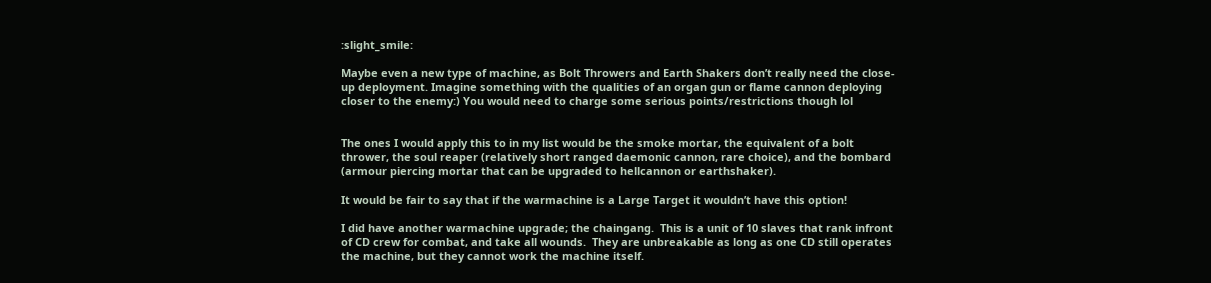:slight_smile:

Maybe even a new type of machine, as Bolt Throwers and Earth Shakers don’t really need the close-up deployment. Imagine something with the qualities of an organ gun or flame cannon deploying closer to the enemy:) You would need to charge some serious points/restrictions though lol


The ones I would apply this to in my list would be the smoke mortar, the equivalent of a bolt thrower, the soul reaper (relatively short ranged daemonic cannon, rare choice), and the bombard (armour piercing mortar that can be upgraded to hellcannon or earthshaker).

It would be fair to say that if the warmachine is a Large Target it wouldn’t have this option!

I did have another warmachine upgrade; the chaingang.  This is a unit of 10 slaves that rank infront of CD crew for combat, and take all wounds.  They are unbreakable as long as one CD still operates the machine, but they cannot work the machine itself.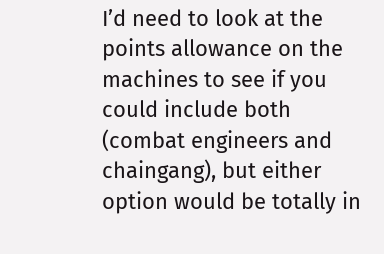I’d need to look at the points allowance on the machines to see if you could include both (combat engineers and chaingang), but either option would be totally in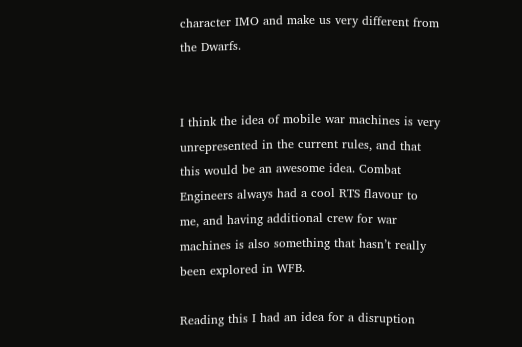character IMO and make us very different from the Dwarfs.


I think the idea of mobile war machines is very unrepresented in the current rules, and that this would be an awesome idea. Combat Engineers always had a cool RTS flavour to me, and having additional crew for war machines is also something that hasn’t really been explored in WFB.

Reading this I had an idea for a disruption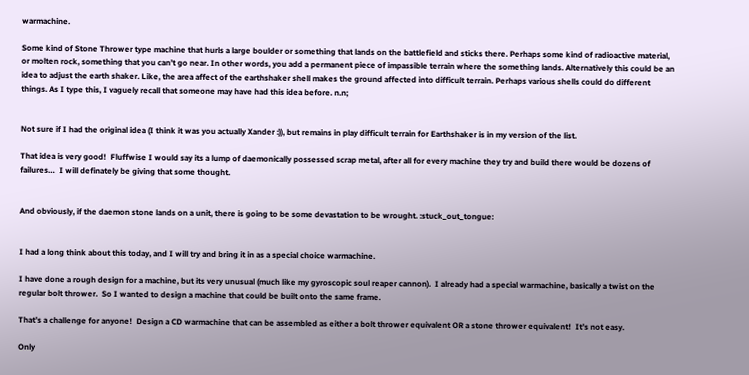warmachine.

Some kind of Stone Thrower type machine that hurls a large boulder or something that lands on the battlefield and sticks there. Perhaps some kind of radioactive material, or molten rock, something that you can’t go near. In other words, you add a permanent piece of impassible terrain where the something lands. Alternatively this could be an idea to adjust the earth shaker. Like, the area affect of the earthshaker shell makes the ground affected into difficult terrain. Perhaps various shells could do different things. As I type this, I vaguely recall that someone may have had this idea before. n.n;


Not sure if I had the original idea (I think it was you actually Xander :)), but remains in play difficult terrain for Earthshaker is in my version of the list.

That idea is very good!  Fluffwise I would say its a lump of daemonically possessed scrap metal, after all for every machine they try and build there would be dozens of failures…  I will definately be giving that some thought.


And obviously, if the daemon stone lands on a unit, there is going to be some devastation to be wrought. :stuck_out_tongue:


I had a long think about this today, and I will try and bring it in as a special choice warmachine.

I have done a rough design for a machine, but its very unusual (much like my gyroscopic soul reaper cannon).  I already had a special warmachine, basically a twist on the regular bolt thrower.  So I wanted to design a machine that could be built onto the same frame.

That’s a challenge for anyone!  Design a CD warmachine that can be assembled as either a bolt thrower equivalent OR a stone thrower equivalent!  It’s not easy.

Only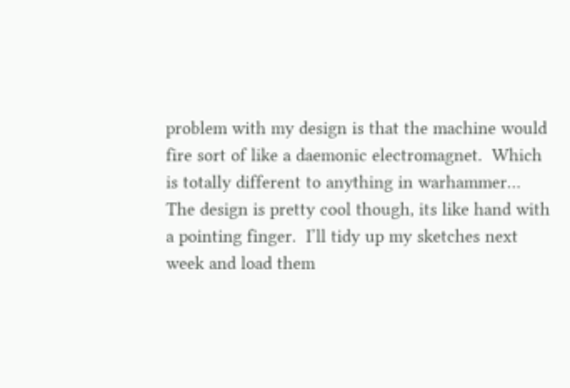problem with my design is that the machine would fire sort of like a daemonic electromagnet.  Which is totally different to anything in warhammer…  The design is pretty cool though, its like hand with a pointing finger.  I’ll tidy up my sketches next week and load them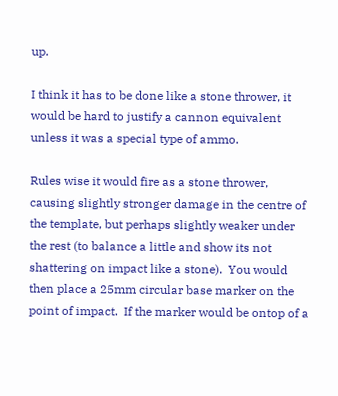up.

I think it has to be done like a stone thrower, it would be hard to justify a cannon equivalent unless it was a special type of ammo.

Rules wise it would fire as a stone thrower, causing slightly stronger damage in the centre of the template, but perhaps slightly weaker under the rest (to balance a little and show its not shattering on impact like a stone).  You would then place a 25mm circular base marker on the point of impact.  If the marker would be ontop of a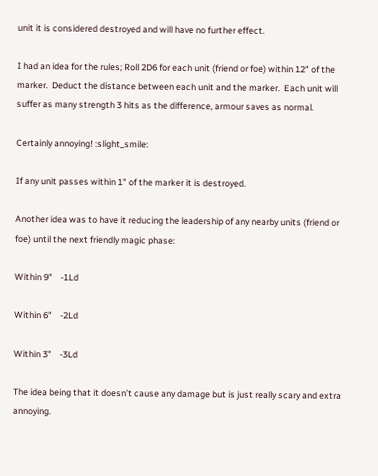unit it is considered destroyed and will have no further effect.

I had an idea for the rules; Roll 2D6 for each unit (friend or foe) within 12" of the marker.  Deduct the distance between each unit and the marker.  Each unit will suffer as many strength 3 hits as the difference, armour saves as normal.

Certainly annoying! :slight_smile:

If any unit passes within 1" of the marker it is destroyed.

Another idea was to have it reducing the leadership of any nearby units (friend or foe) until the next friendly magic phase:

Within 9"    -1Ld

Within 6"    -2Ld

Within 3"    -3Ld

The idea being that it doesn’t cause any damage but is just really scary and extra annoying.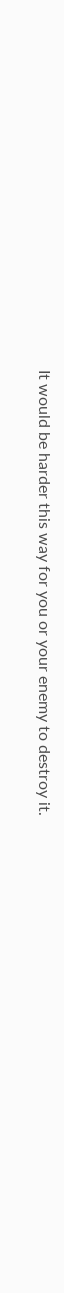It would be harder this way for you or your enemy to destroy it.